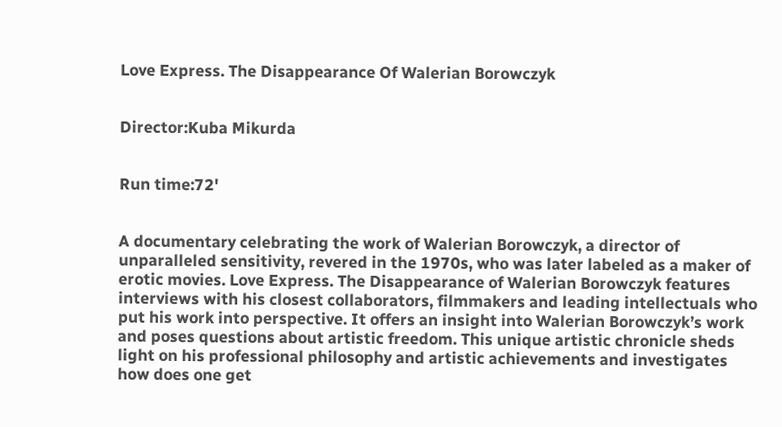Love Express. The Disappearance Of Walerian Borowczyk


Director:Kuba Mikurda


Run time:72'


A documentary celebrating the work of Walerian Borowczyk, a director of unparalleled sensitivity, revered in the 1970s, who was later labeled as a maker of erotic movies. Love Express. The Disappearance of Walerian Borowczyk features interviews with his closest collaborators, filmmakers and leading intellectuals who put his work into perspective. It offers an insight into Walerian Borowczyk’s work and poses questions about artistic freedom. This unique artistic chronicle sheds light on his professional philosophy and artistic achievements and investigates how does one get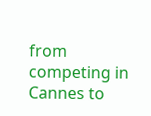from competing in Cannes to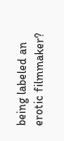being labeled an erotic filmmaker?